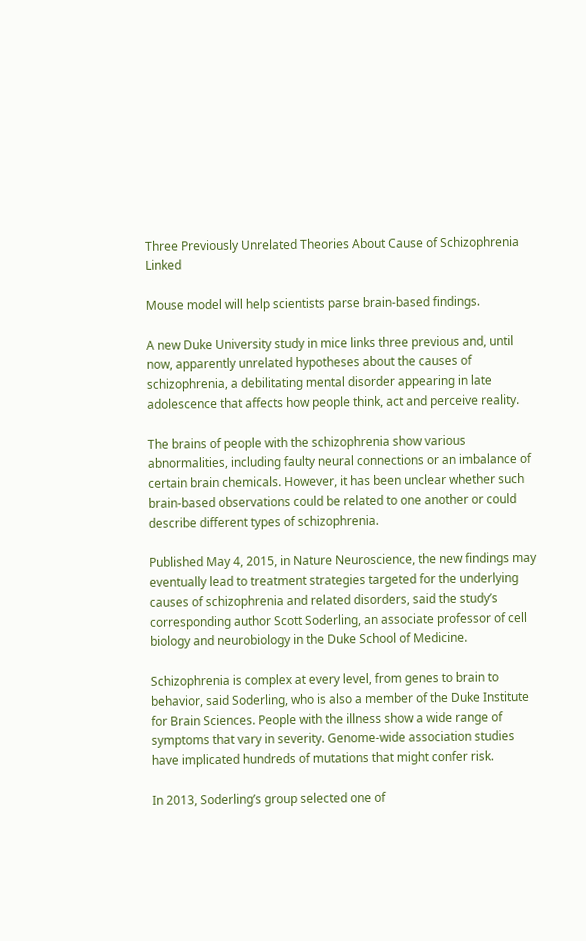Three Previously Unrelated Theories About Cause of Schizophrenia Linked

Mouse model will help scientists parse brain-based findings.

A new Duke University study in mice links three previous and, until now, apparently unrelated hypotheses about the causes of schizophrenia, a debilitating mental disorder appearing in late adolescence that affects how people think, act and perceive reality.

The brains of people with the schizophrenia show various abnormalities, including faulty neural connections or an imbalance of certain brain chemicals. However, it has been unclear whether such brain-based observations could be related to one another or could describe different types of schizophrenia.

Published May 4, 2015, in Nature Neuroscience, the new findings may eventually lead to treatment strategies targeted for the underlying causes of schizophrenia and related disorders, said the study’s corresponding author Scott Soderling, an associate professor of cell biology and neurobiology in the Duke School of Medicine.

Schizophrenia is complex at every level, from genes to brain to behavior, said Soderling, who is also a member of the Duke Institute for Brain Sciences. People with the illness show a wide range of symptoms that vary in severity. Genome-wide association studies have implicated hundreds of mutations that might confer risk.

In 2013, Soderling’s group selected one of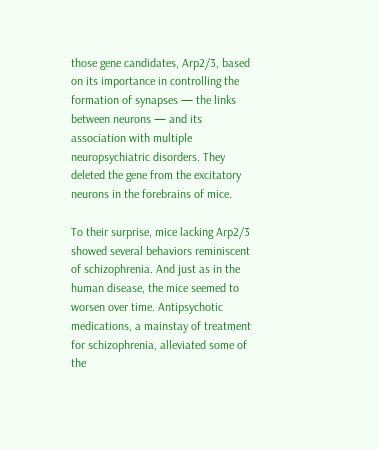those gene candidates, Arp2/3, based on its importance in controlling the formation of synapses — the links between neurons — and its association with multiple neuropsychiatric disorders. They deleted the gene from the excitatory neurons in the forebrains of mice.

To their surprise, mice lacking Arp2/3 showed several behaviors reminiscent of schizophrenia. And just as in the human disease, the mice seemed to worsen over time. Antipsychotic medications, a mainstay of treatment for schizophrenia, alleviated some of the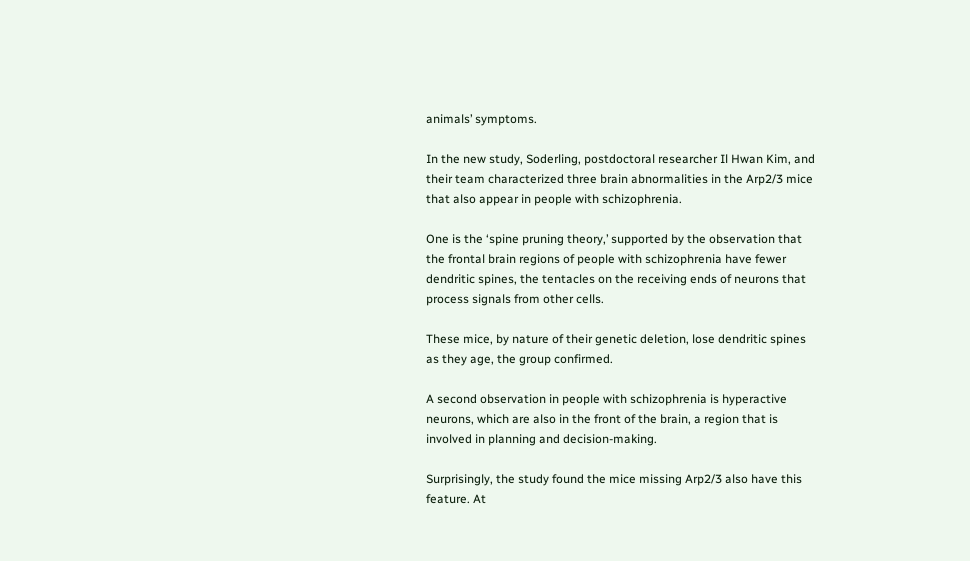animals’ symptoms.

In the new study, Soderling, postdoctoral researcher Il Hwan Kim, and their team characterized three brain abnormalities in the Arp2/3 mice that also appear in people with schizophrenia.

One is the ‘spine pruning theory,’ supported by the observation that the frontal brain regions of people with schizophrenia have fewer dendritic spines, the tentacles on the receiving ends of neurons that process signals from other cells.

These mice, by nature of their genetic deletion, lose dendritic spines as they age, the group confirmed.

A second observation in people with schizophrenia is hyperactive neurons, which are also in the front of the brain, a region that is involved in planning and decision-making.

Surprisingly, the study found the mice missing Arp2/3 also have this feature. At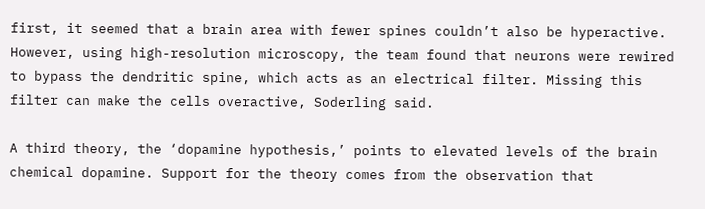first, it seemed that a brain area with fewer spines couldn’t also be hyperactive. However, using high-resolution microscopy, the team found that neurons were rewired to bypass the dendritic spine, which acts as an electrical filter. Missing this filter can make the cells overactive, Soderling said.

A third theory, the ‘dopamine hypothesis,’ points to elevated levels of the brain chemical dopamine. Support for the theory comes from the observation that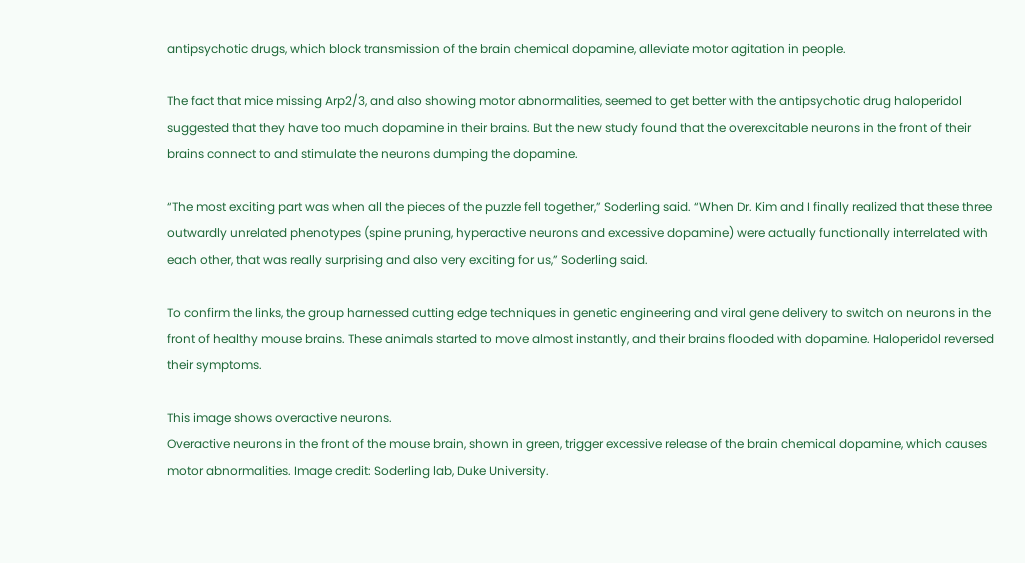antipsychotic drugs, which block transmission of the brain chemical dopamine, alleviate motor agitation in people.

The fact that mice missing Arp2/3, and also showing motor abnormalities, seemed to get better with the antipsychotic drug haloperidol suggested that they have too much dopamine in their brains. But the new study found that the overexcitable neurons in the front of their brains connect to and stimulate the neurons dumping the dopamine.

“The most exciting part was when all the pieces of the puzzle fell together,” Soderling said. “When Dr. Kim and I finally realized that these three outwardly unrelated phenotypes (spine pruning, hyperactive neurons and excessive dopamine) were actually functionally interrelated with each other, that was really surprising and also very exciting for us,” Soderling said.

To confirm the links, the group harnessed cutting edge techniques in genetic engineering and viral gene delivery to switch on neurons in the front of healthy mouse brains. These animals started to move almost instantly, and their brains flooded with dopamine. Haloperidol reversed their symptoms.

This image shows overactive neurons.
Overactive neurons in the front of the mouse brain, shown in green, trigger excessive release of the brain chemical dopamine, which causes motor abnormalities. Image credit: Soderling lab, Duke University.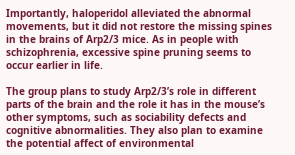Importantly, haloperidol alleviated the abnormal movements, but it did not restore the missing spines in the brains of Arp2/3 mice. As in people with schizophrenia, excessive spine pruning seems to occur earlier in life.

The group plans to study Arp2/3’s role in different parts of the brain and the role it has in the mouse’s other symptoms, such as sociability defects and cognitive abnormalities. They also plan to examine the potential affect of environmental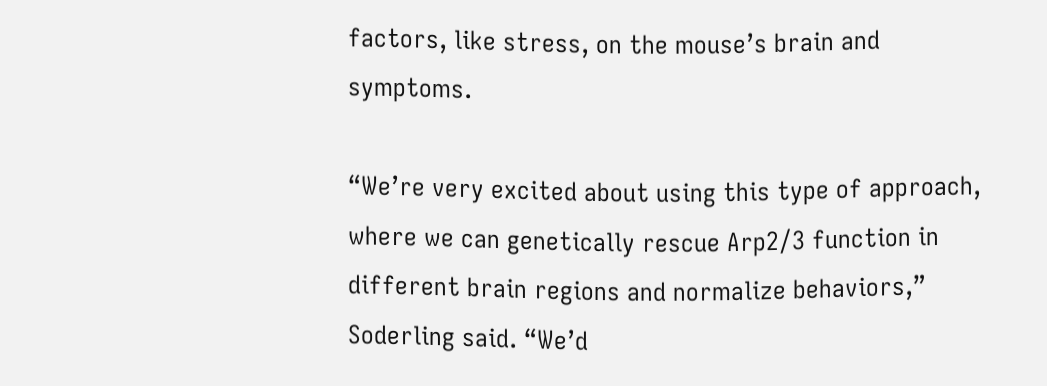factors, like stress, on the mouse’s brain and symptoms.

“We’re very excited about using this type of approach, where we can genetically rescue Arp2/3 function in different brain regions and normalize behaviors,” Soderling said. “We’d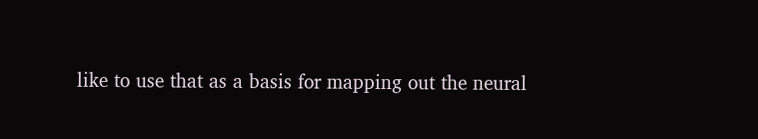like to use that as a basis for mapping out the neural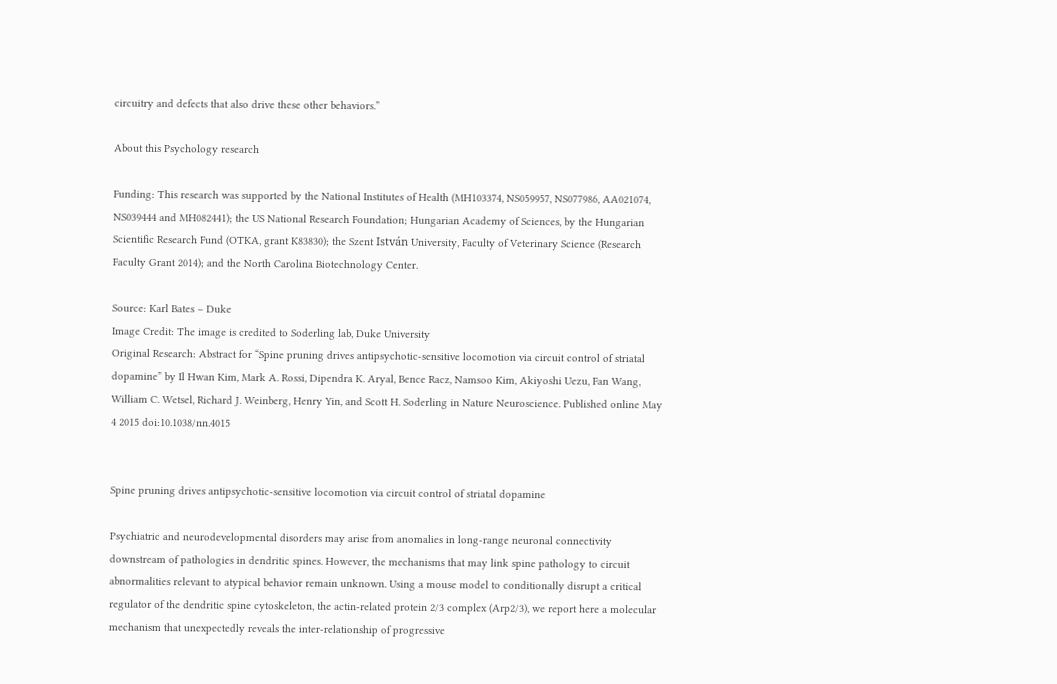circuitry and defects that also drive these other behaviors.”

About this Psychology research

Funding: This research was supported by the National Institutes of Health (MH103374, NS059957, NS077986, AA021074, NS039444 and MH082441); the US National Research Foundation; Hungarian Academy of Sciences, by the Hungarian Scientific Research Fund (OTKA, grant K83830); the Szent István University, Faculty of Veterinary Science (Research Faculty Grant 2014); and the North Carolina Biotechnology Center.

Source: Karl Bates – Duke
Image Credit: The image is credited to Soderling lab, Duke University
Original Research: Abstract for “Spine pruning drives antipsychotic-sensitive locomotion via circuit control of striatal dopamine” by Il Hwan Kim, Mark A. Rossi, Dipendra K. Aryal, Bence Racz, Namsoo Kim, Akiyoshi Uezu, Fan Wang, William C. Wetsel, Richard J. Weinberg, Henry Yin, and Scott H. Soderling in Nature Neuroscience. Published online May 4 2015 doi:10.1038/nn.4015


Spine pruning drives antipsychotic-sensitive locomotion via circuit control of striatal dopamine

Psychiatric and neurodevelopmental disorders may arise from anomalies in long-range neuronal connectivity downstream of pathologies in dendritic spines. However, the mechanisms that may link spine pathology to circuit abnormalities relevant to atypical behavior remain unknown. Using a mouse model to conditionally disrupt a critical regulator of the dendritic spine cytoskeleton, the actin-related protein 2/3 complex (Arp2/3), we report here a molecular mechanism that unexpectedly reveals the inter-relationship of progressive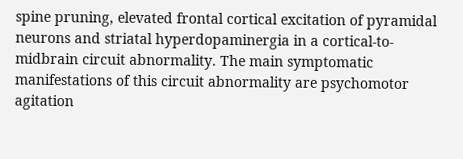spine pruning, elevated frontal cortical excitation of pyramidal neurons and striatal hyperdopaminergia in a cortical-to-midbrain circuit abnormality. The main symptomatic manifestations of this circuit abnormality are psychomotor agitation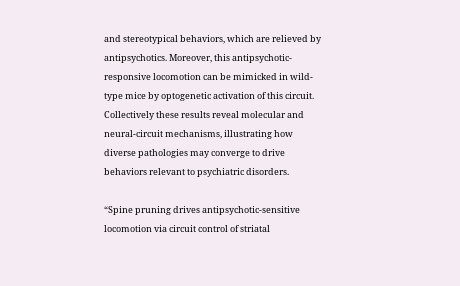and stereotypical behaviors, which are relieved by antipsychotics. Moreover, this antipsychotic-responsive locomotion can be mimicked in wild-type mice by optogenetic activation of this circuit. Collectively these results reveal molecular and neural-circuit mechanisms, illustrating how diverse pathologies may converge to drive behaviors relevant to psychiatric disorders.

“Spine pruning drives antipsychotic-sensitive locomotion via circuit control of striatal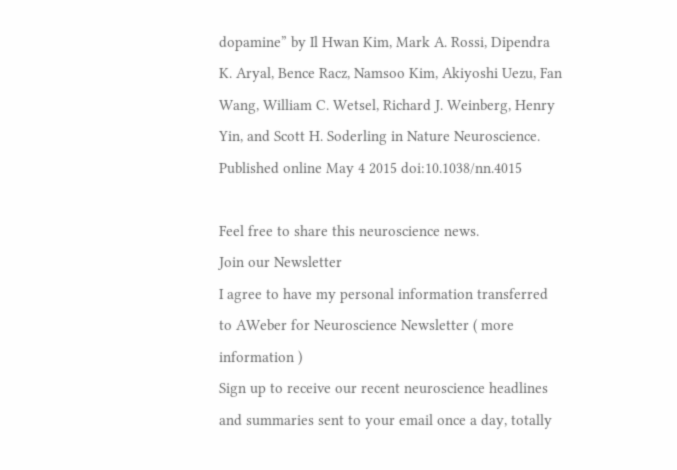dopamine” by Il Hwan Kim, Mark A. Rossi, Dipendra K. Aryal, Bence Racz, Namsoo Kim, Akiyoshi Uezu, Fan Wang, William C. Wetsel, Richard J. Weinberg, Henry Yin, and Scott H. Soderling in Nature Neuroscience. Published online May 4 2015 doi:10.1038/nn.4015

Feel free to share this neuroscience news.
Join our Newsletter
I agree to have my personal information transferred to AWeber for Neuroscience Newsletter ( more information )
Sign up to receive our recent neuroscience headlines and summaries sent to your email once a day, totally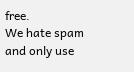free.
We hate spam and only use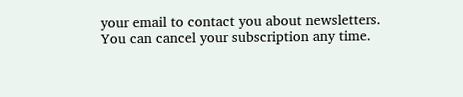your email to contact you about newsletters. You can cancel your subscription any time.